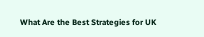What Are the Best Strategies for UK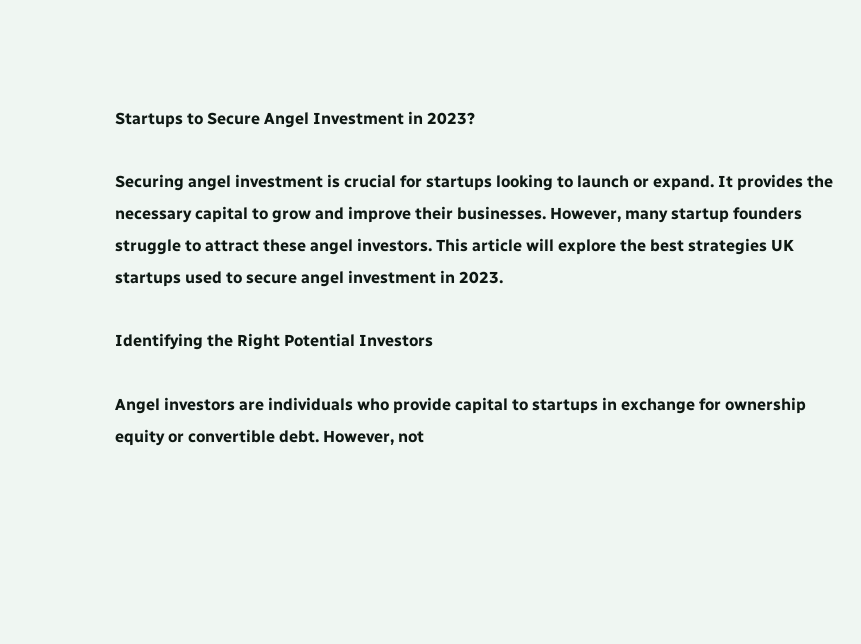Startups to Secure Angel Investment in 2023?

Securing angel investment is crucial for startups looking to launch or expand. It provides the necessary capital to grow and improve their businesses. However, many startup founders struggle to attract these angel investors. This article will explore the best strategies UK startups used to secure angel investment in 2023.

Identifying the Right Potential Investors

Angel investors are individuals who provide capital to startups in exchange for ownership equity or convertible debt. However, not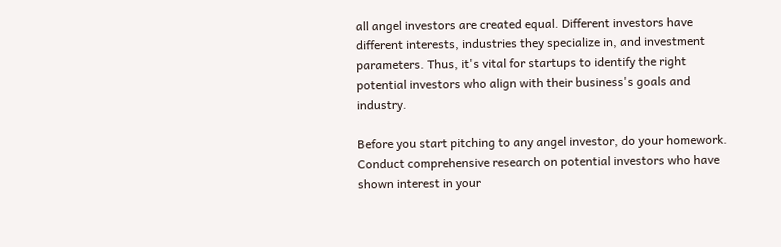all angel investors are created equal. Different investors have different interests, industries they specialize in, and investment parameters. Thus, it's vital for startups to identify the right potential investors who align with their business's goals and industry.

Before you start pitching to any angel investor, do your homework. Conduct comprehensive research on potential investors who have shown interest in your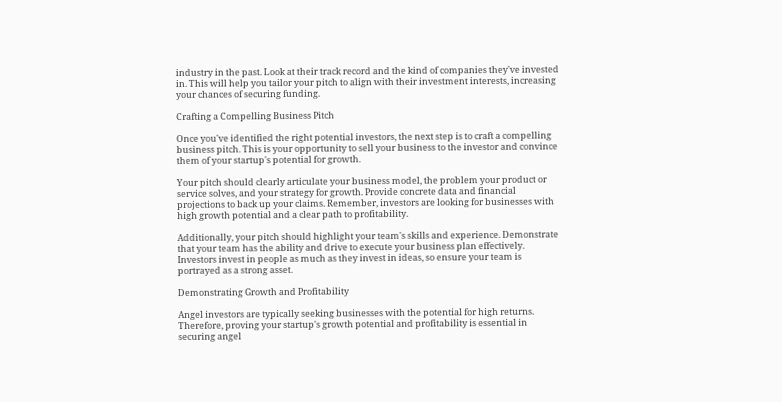industry in the past. Look at their track record and the kind of companies they've invested in. This will help you tailor your pitch to align with their investment interests, increasing your chances of securing funding.

Crafting a Compelling Business Pitch

Once you've identified the right potential investors, the next step is to craft a compelling business pitch. This is your opportunity to sell your business to the investor and convince them of your startup's potential for growth.

Your pitch should clearly articulate your business model, the problem your product or service solves, and your strategy for growth. Provide concrete data and financial projections to back up your claims. Remember, investors are looking for businesses with high growth potential and a clear path to profitability.

Additionally, your pitch should highlight your team's skills and experience. Demonstrate that your team has the ability and drive to execute your business plan effectively. Investors invest in people as much as they invest in ideas, so ensure your team is portrayed as a strong asset.

Demonstrating Growth and Profitability

Angel investors are typically seeking businesses with the potential for high returns. Therefore, proving your startup's growth potential and profitability is essential in securing angel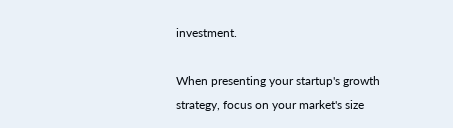investment.

When presenting your startup's growth strategy, focus on your market's size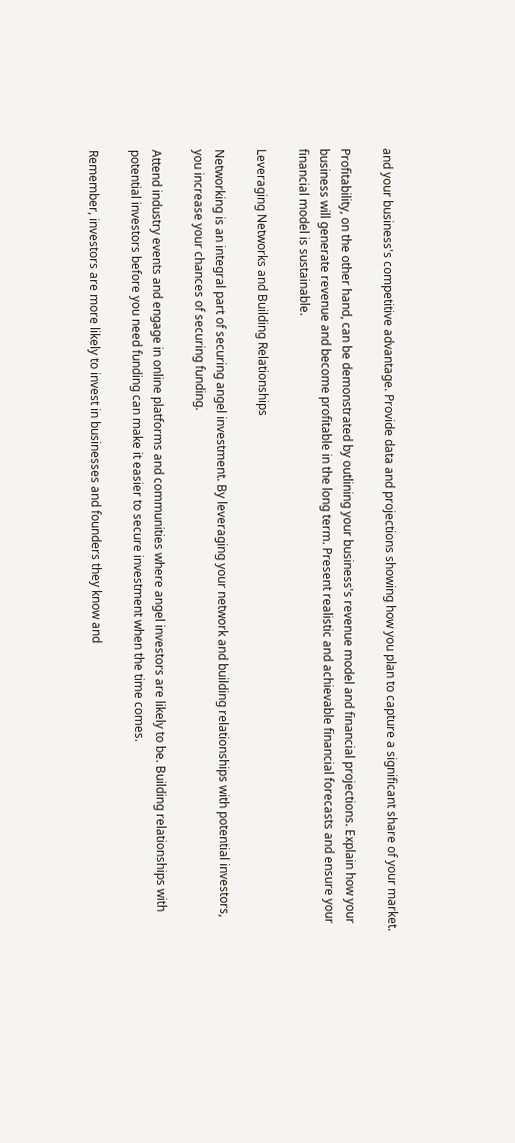and your business's competitive advantage. Provide data and projections showing how you plan to capture a significant share of your market.

Profitability, on the other hand, can be demonstrated by outlining your business's revenue model and financial projections. Explain how your business will generate revenue and become profitable in the long term. Present realistic and achievable financial forecasts and ensure your financial model is sustainable.

Leveraging Networks and Building Relationships

Networking is an integral part of securing angel investment. By leveraging your network and building relationships with potential investors, you increase your chances of securing funding.

Attend industry events and engage in online platforms and communities where angel investors are likely to be. Building relationships with potential investors before you need funding can make it easier to secure investment when the time comes.

Remember, investors are more likely to invest in businesses and founders they know and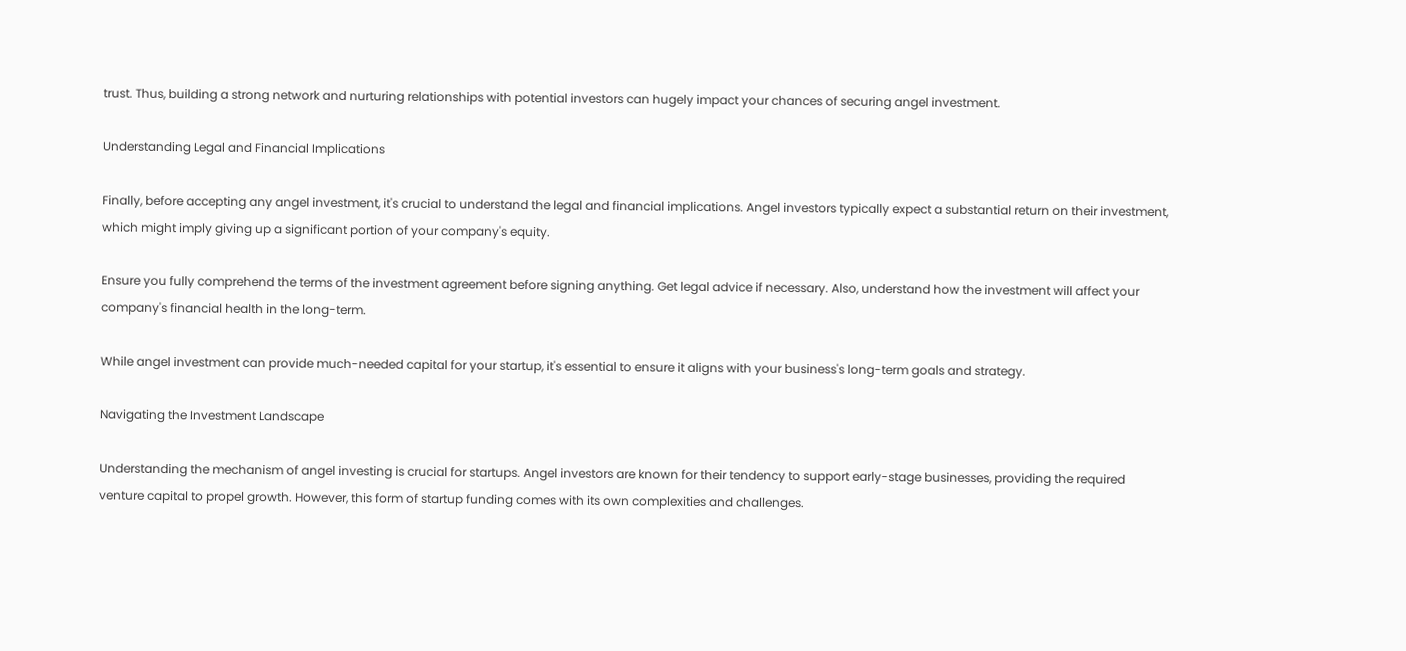trust. Thus, building a strong network and nurturing relationships with potential investors can hugely impact your chances of securing angel investment.

Understanding Legal and Financial Implications

Finally, before accepting any angel investment, it's crucial to understand the legal and financial implications. Angel investors typically expect a substantial return on their investment, which might imply giving up a significant portion of your company's equity.

Ensure you fully comprehend the terms of the investment agreement before signing anything. Get legal advice if necessary. Also, understand how the investment will affect your company's financial health in the long-term.

While angel investment can provide much-needed capital for your startup, it's essential to ensure it aligns with your business's long-term goals and strategy.

Navigating the Investment Landscape

Understanding the mechanism of angel investing is crucial for startups. Angel investors are known for their tendency to support early-stage businesses, providing the required venture capital to propel growth. However, this form of startup funding comes with its own complexities and challenges.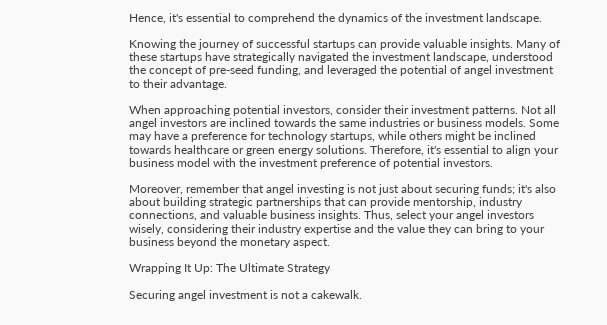Hence, it's essential to comprehend the dynamics of the investment landscape.

Knowing the journey of successful startups can provide valuable insights. Many of these startups have strategically navigated the investment landscape, understood the concept of pre-seed funding, and leveraged the potential of angel investment to their advantage.

When approaching potential investors, consider their investment patterns. Not all angel investors are inclined towards the same industries or business models. Some may have a preference for technology startups, while others might be inclined towards healthcare or green energy solutions. Therefore, it's essential to align your business model with the investment preference of potential investors.

Moreover, remember that angel investing is not just about securing funds; it's also about building strategic partnerships that can provide mentorship, industry connections, and valuable business insights. Thus, select your angel investors wisely, considering their industry expertise and the value they can bring to your business beyond the monetary aspect.

Wrapping It Up: The Ultimate Strategy

Securing angel investment is not a cakewalk.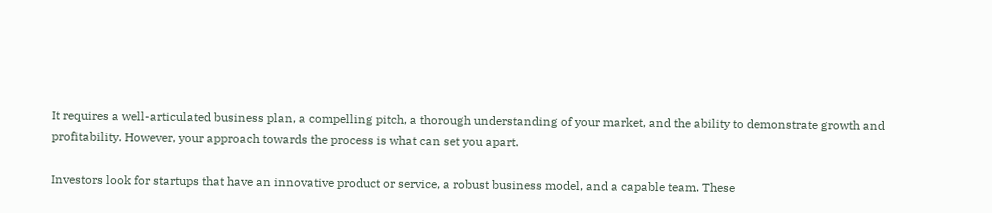It requires a well-articulated business plan, a compelling pitch, a thorough understanding of your market, and the ability to demonstrate growth and profitability. However, your approach towards the process is what can set you apart.

Investors look for startups that have an innovative product or service, a robust business model, and a capable team. These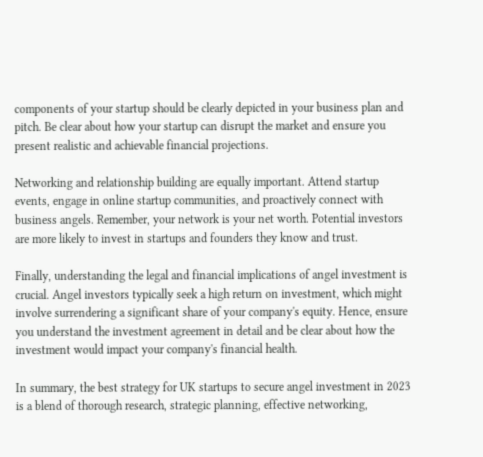components of your startup should be clearly depicted in your business plan and pitch. Be clear about how your startup can disrupt the market and ensure you present realistic and achievable financial projections.

Networking and relationship building are equally important. Attend startup events, engage in online startup communities, and proactively connect with business angels. Remember, your network is your net worth. Potential investors are more likely to invest in startups and founders they know and trust.

Finally, understanding the legal and financial implications of angel investment is crucial. Angel investors typically seek a high return on investment, which might involve surrendering a significant share of your company's equity. Hence, ensure you understand the investment agreement in detail and be clear about how the investment would impact your company's financial health.

In summary, the best strategy for UK startups to secure angel investment in 2023 is a blend of thorough research, strategic planning, effective networking,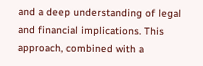and a deep understanding of legal and financial implications. This approach, combined with a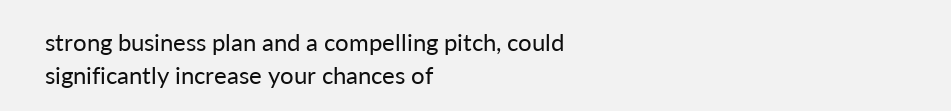strong business plan and a compelling pitch, could significantly increase your chances of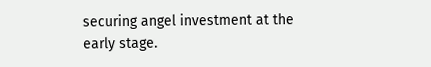securing angel investment at the early stage.